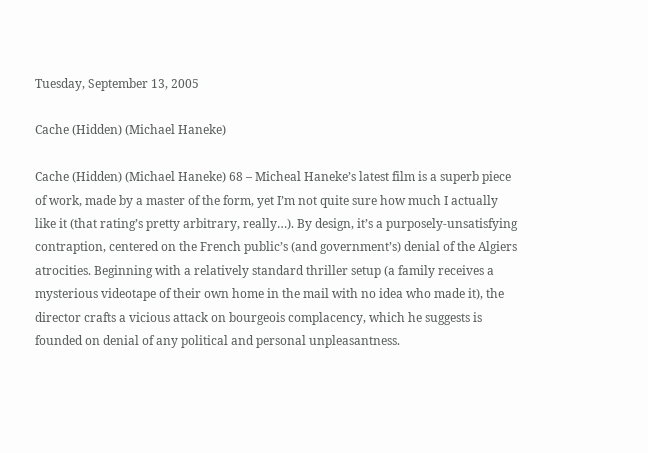Tuesday, September 13, 2005

Cache (Hidden) (Michael Haneke)

Cache (Hidden) (Michael Haneke) 68 – Micheal Haneke’s latest film is a superb piece of work, made by a master of the form, yet I’m not quite sure how much I actually like it (that rating’s pretty arbitrary, really…). By design, it’s a purposely-unsatisfying contraption, centered on the French public’s (and government’s) denial of the Algiers atrocities. Beginning with a relatively standard thriller setup (a family receives a mysterious videotape of their own home in the mail with no idea who made it), the director crafts a vicious attack on bourgeois complacency, which he suggests is founded on denial of any political and personal unpleasantness.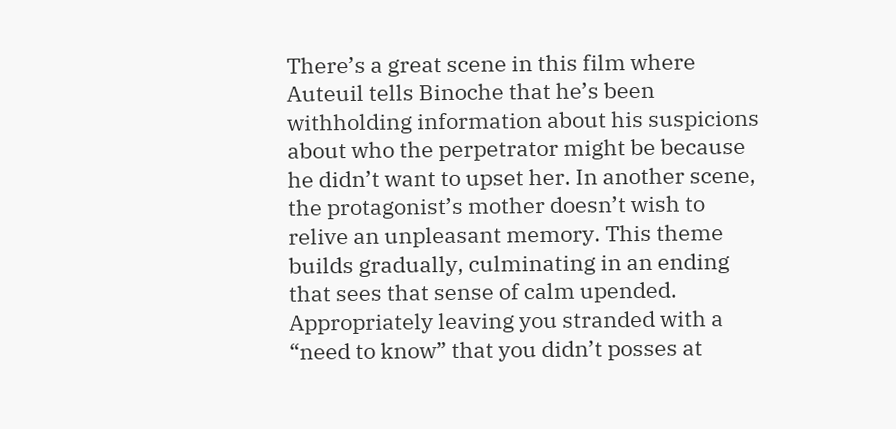There’s a great scene in this film where Auteuil tells Binoche that he’s been withholding information about his suspicions about who the perpetrator might be because he didn’t want to upset her. In another scene, the protagonist’s mother doesn’t wish to relive an unpleasant memory. This theme builds gradually, culminating in an ending that sees that sense of calm upended. Appropriately leaving you stranded with a “need to know” that you didn’t posses at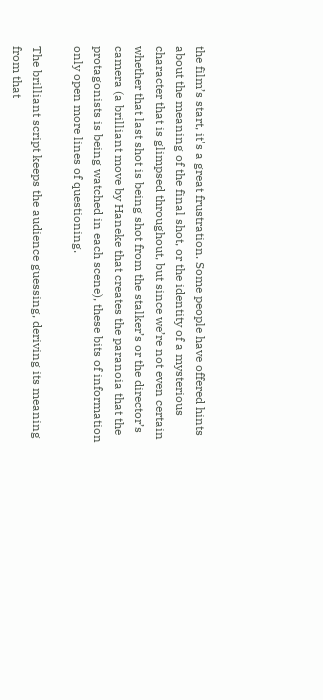the film’s start, it's a great frustration. Some people have offered hints about the meaning of the final shot, or the identity of a mysterious character that is glimpsed throughout, but since we’re not even certain whether that last shot is being shot from the stalker’s or the director’s camera (a brilliant move by Haneke that creates the paranoia that the protagonists is being watched in each scene), these bits of information only open more lines of questioning.

The brilliant script keeps the audience guessing, deriving its meaning from that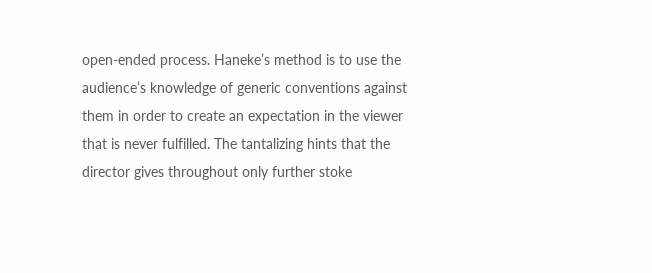open-ended process. Haneke’s method is to use the audience’s knowledge of generic conventions against them in order to create an expectation in the viewer that is never fulfilled. The tantalizing hints that the director gives throughout only further stoke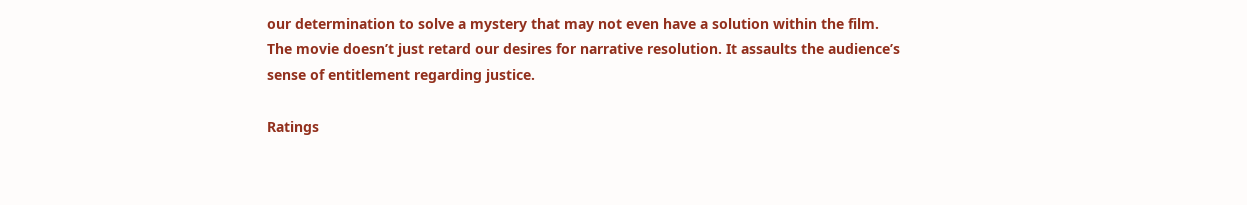our determination to solve a mystery that may not even have a solution within the film. The movie doesn’t just retard our desires for narrative resolution. It assaults the audience’s sense of entitlement regarding justice.

Ratings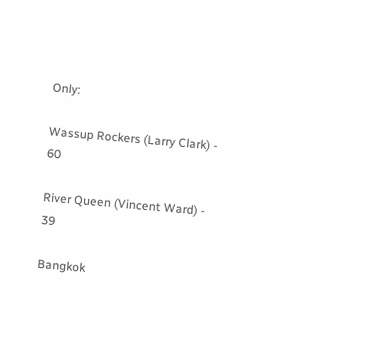Only:

Wassup Rockers (Larry Clark) - 60

River Queen (Vincent Ward) - 39

Bangkok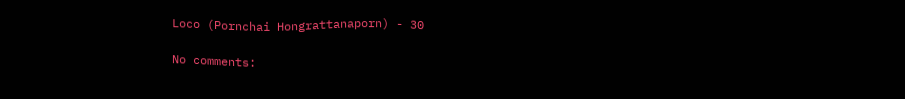Loco (Pornchai Hongrattanaporn) - 30

No comments: